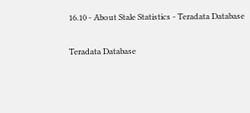16.10 - About Stale Statistics - Teradata Database

Teradata Database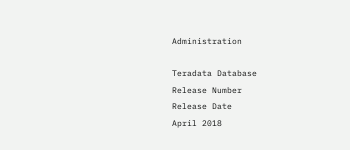Administration

Teradata Database
Release Number
Release Date
April 2018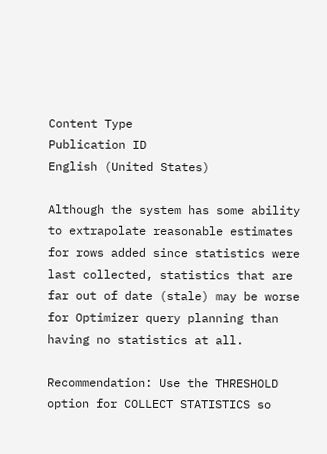Content Type
Publication ID
English (United States)

Although the system has some ability to extrapolate reasonable estimates for rows added since statistics were last collected, statistics that are far out of date (stale) may be worse for Optimizer query planning than having no statistics at all.

Recommendation: Use the THRESHOLD option for COLLECT STATISTICS so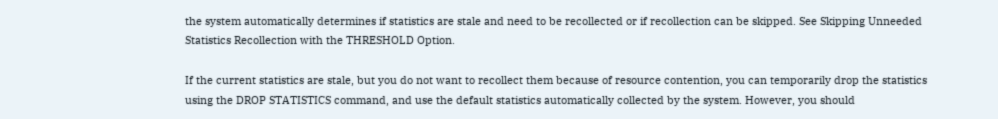the system automatically determines if statistics are stale and need to be recollected or if recollection can be skipped. See Skipping Unneeded Statistics Recollection with the THRESHOLD Option.

If the current statistics are stale, but you do not want to recollect them because of resource contention, you can temporarily drop the statistics using the DROP STATISTICS command, and use the default statistics automatically collected by the system. However, you should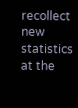recollect new statistics at the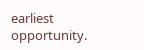earliest opportunity.